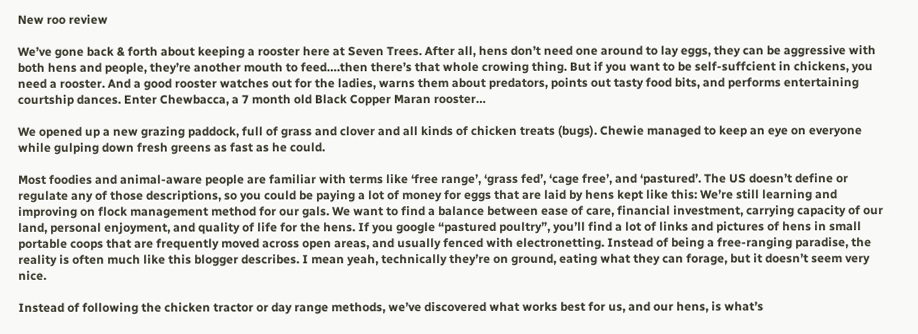New roo review

We’ve gone back & forth about keeping a rooster here at Seven Trees. After all, hens don’t need one around to lay eggs, they can be aggressive with both hens and people, they’re another mouth to feed….then there’s that whole crowing thing. But if you want to be self-suffcient in chickens, you need a rooster. And a good rooster watches out for the ladies, warns them about predators, points out tasty food bits, and performs entertaining courtship dances. Enter Chewbacca, a 7 month old Black Copper Maran rooster…

We opened up a new grazing paddock, full of grass and clover and all kinds of chicken treats (bugs). Chewie managed to keep an eye on everyone while gulping down fresh greens as fast as he could.

Most foodies and animal-aware people are familiar with terms like ‘free range’, ‘grass fed’, ‘cage free’, and ‘pastured’. The US doesn’t define or regulate any of those descriptions, so you could be paying a lot of money for eggs that are laid by hens kept like this: We’re still learning and improving on flock management method for our gals. We want to find a balance between ease of care, financial investment, carrying capacity of our land, personal enjoyment, and quality of life for the hens. If you google “pastured poultry”, you’ll find a lot of links and pictures of hens in small portable coops that are frequently moved across open areas, and usually fenced with electronetting. Instead of being a free-ranging paradise, the reality is often much like this blogger describes. I mean yeah, technically they’re on ground, eating what they can forage, but it doesn’t seem very nice.

Instead of following the chicken tractor or day range methods, we’ve discovered what works best for us, and our hens, is what’s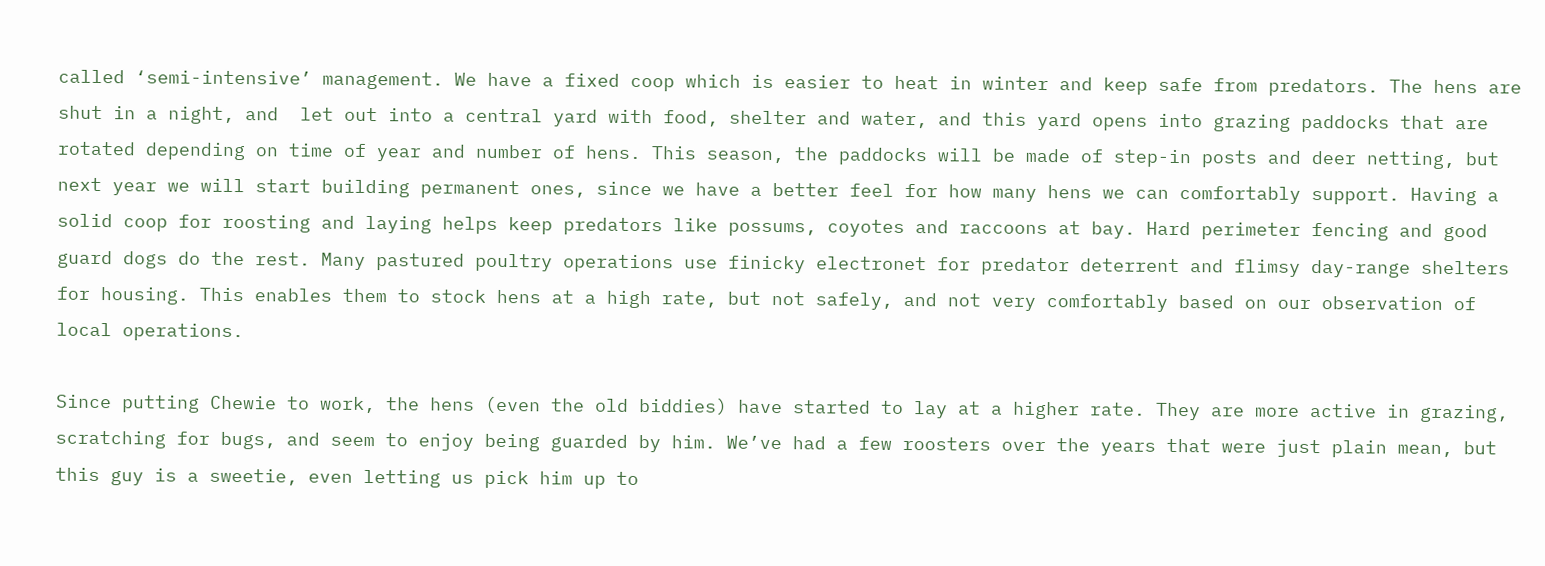called ‘semi-intensive’ management. We have a fixed coop which is easier to heat in winter and keep safe from predators. The hens are shut in a night, and  let out into a central yard with food, shelter and water, and this yard opens into grazing paddocks that are rotated depending on time of year and number of hens. This season, the paddocks will be made of step-in posts and deer netting, but next year we will start building permanent ones, since we have a better feel for how many hens we can comfortably support. Having a solid coop for roosting and laying helps keep predators like possums, coyotes and raccoons at bay. Hard perimeter fencing and good guard dogs do the rest. Many pastured poultry operations use finicky electronet for predator deterrent and flimsy day-range shelters for housing. This enables them to stock hens at a high rate, but not safely, and not very comfortably based on our observation of local operations.

Since putting Chewie to work, the hens (even the old biddies) have started to lay at a higher rate. They are more active in grazing, scratching for bugs, and seem to enjoy being guarded by him. We’ve had a few roosters over the years that were just plain mean, but this guy is a sweetie, even letting us pick him up to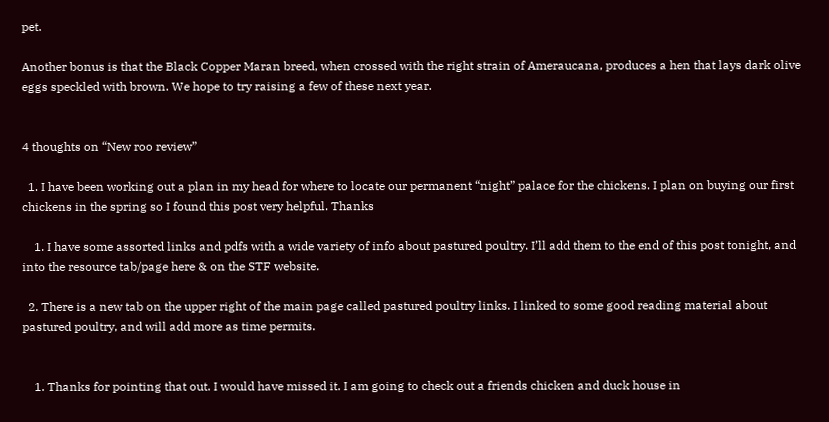pet.

Another bonus is that the Black Copper Maran breed, when crossed with the right strain of Ameraucana, produces a hen that lays dark olive eggs speckled with brown. We hope to try raising a few of these next year.


4 thoughts on “New roo review”

  1. I have been working out a plan in my head for where to locate our permanent “night” palace for the chickens. I plan on buying our first chickens in the spring so I found this post very helpful. Thanks

    1. I have some assorted links and pdfs with a wide variety of info about pastured poultry. I’ll add them to the end of this post tonight, and into the resource tab/page here & on the STF website.

  2. There is a new tab on the upper right of the main page called pastured poultry links. I linked to some good reading material about pastured poultry, and will add more as time permits.


    1. Thanks for pointing that out. I would have missed it. I am going to check out a friends chicken and duck house in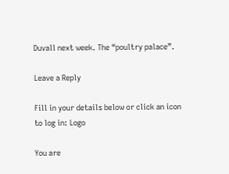Duvall next week. The “poultry palace”.

Leave a Reply

Fill in your details below or click an icon to log in: Logo

You are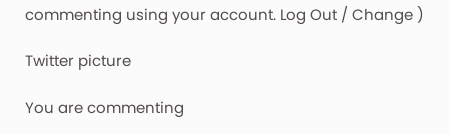commenting using your account. Log Out / Change )

Twitter picture

You are commenting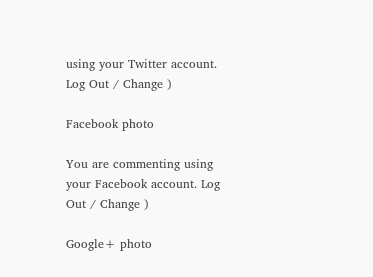using your Twitter account. Log Out / Change )

Facebook photo

You are commenting using your Facebook account. Log Out / Change )

Google+ photo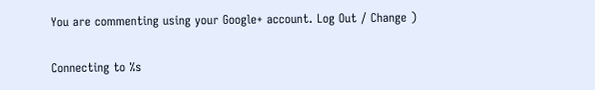You are commenting using your Google+ account. Log Out / Change )

Connecting to %s